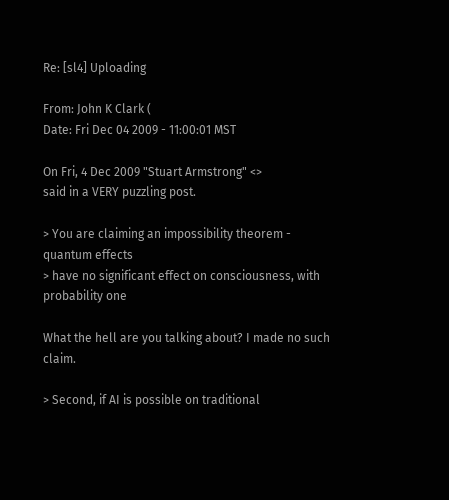Re: [sl4] Uploading

From: John K Clark (
Date: Fri Dec 04 2009 - 11:00:01 MST

On Fri, 4 Dec 2009 "Stuart Armstrong" <>
said in a VERY puzzling post.

> You are claiming an impossibility theorem - quantum effects
> have no significant effect on consciousness, with probability one

What the hell are you talking about? I made no such claim.

> Second, if AI is possible on traditional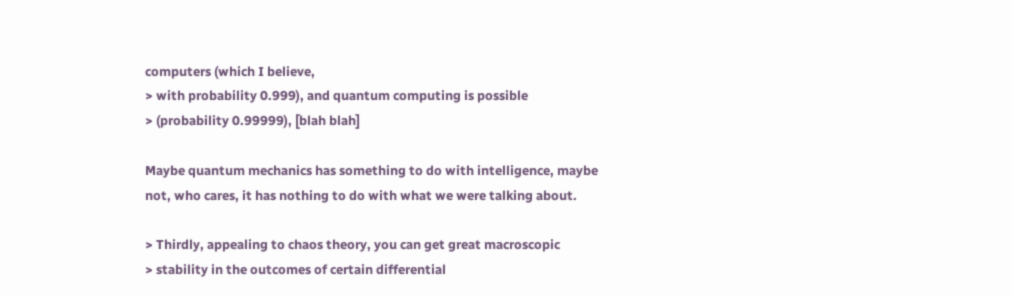computers (which I believe,
> with probability 0.999), and quantum computing is possible
> (probability 0.99999), [blah blah]

Maybe quantum mechanics has something to do with intelligence, maybe
not, who cares, it has nothing to do with what we were talking about.

> Thirdly, appealing to chaos theory, you can get great macroscopic
> stability in the outcomes of certain differential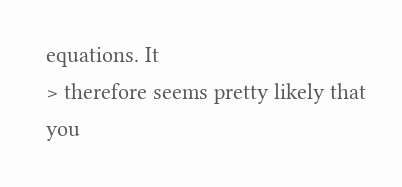equations. It
> therefore seems pretty likely that you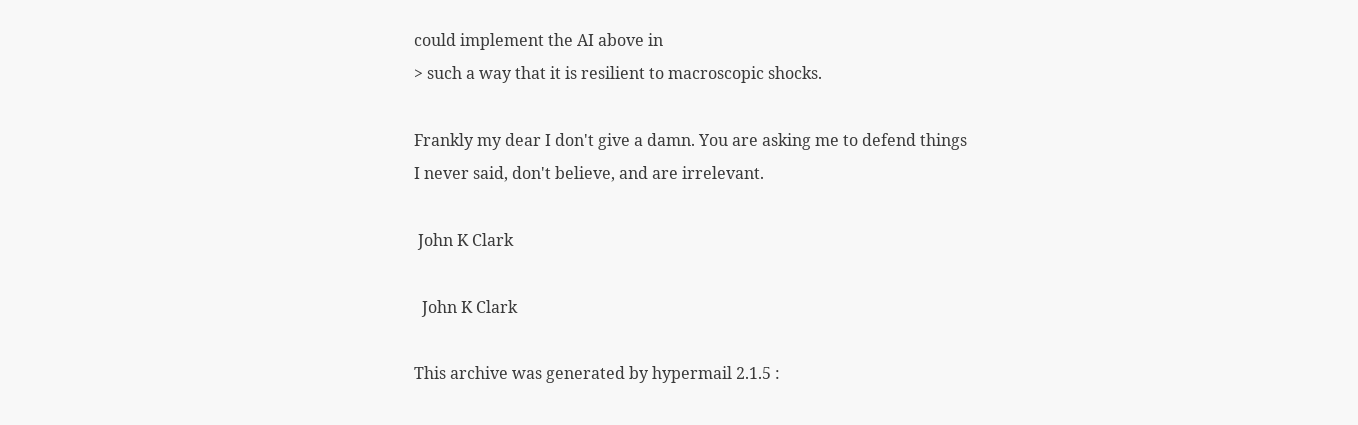could implement the AI above in
> such a way that it is resilient to macroscopic shocks.

Frankly my dear I don't give a damn. You are asking me to defend things
I never said, don't believe, and are irrelevant.

 John K Clark

  John K Clark

This archive was generated by hypermail 2.1.5 :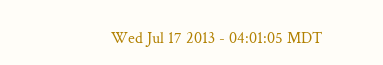Wed Jul 17 2013 - 04:01:05 MDT